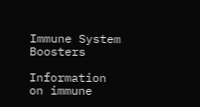Immune System Boosters

Information on immune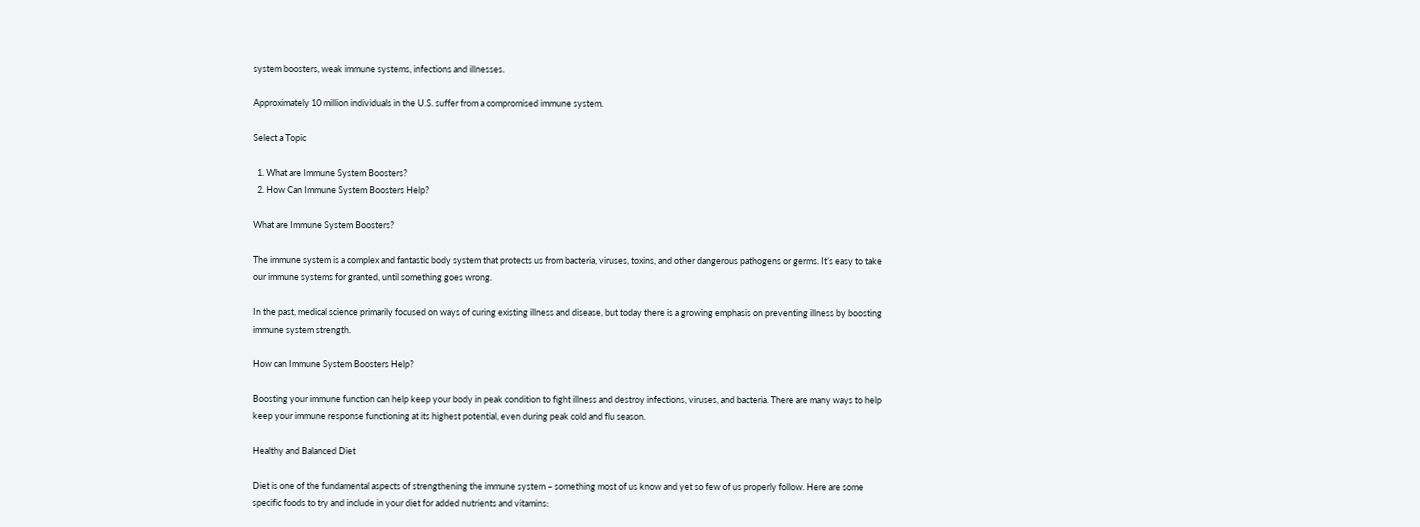system boosters, weak immune systems, infections and illnesses.

Approximately 10 million individuals in the U.S. suffer from a compromised immune system.

Select a Topic

  1. What are Immune System Boosters?
  2. How Can Immune System Boosters Help?

What are Immune System Boosters?

The immune system is a complex and fantastic body system that protects us from bacteria, viruses, toxins, and other dangerous pathogens or germs. It’s easy to take our immune systems for granted, until something goes wrong.

In the past, medical science primarily focused on ways of curing existing illness and disease, but today there is a growing emphasis on preventing illness by boosting immune system strength.

How can Immune System Boosters Help?

Boosting your immune function can help keep your body in peak condition to fight illness and destroy infections, viruses, and bacteria. There are many ways to help keep your immune response functioning at its highest potential, even during peak cold and flu season.

Healthy and Balanced Diet

Diet is one of the fundamental aspects of strengthening the immune system – something most of us know and yet so few of us properly follow. Here are some specific foods to try and include in your diet for added nutrients and vitamins: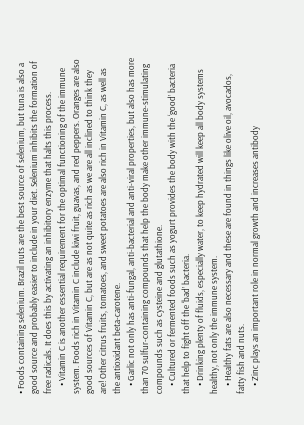• Foods containing selenium. Brazil nuts are the best source of selenium, but tuna is also a good source and probably easier to include in your diet. Selenium inhibits the formation of free radicals. It does this by activating an inhibitory enzyme that halts this process.
    • Vitamin C is another essential requirement for the optimal functioning of the immune system. Foods rich in Vitamin C include kiwi fruit, guavas, and red peppers. Oranges are also good sources of Vitamin C, but are as not quite as rich as we are all inclined to think they are! Other citrus fruits, tomatoes, and sweet potatoes are also rich in Vitamin C, as well as the antioxidant beta-carotene.
    • Garlic not only has anti-fungal, anti-bacterial and anti-viral properties, but also has more than 70 sulfur-containing compounds that help the body make other immune-stimulating compounds such as cysteine and glutathione.
    • Cultured or fermented foods such as yogurt provides the body with the ‘good’ bacteria that help to fight off the ‘bad’ bacteria.
    • Drinking plenty of fluids, especially water, to keep hydrated will keep all body systems healthy, not only the immune system.
    • Healthy fats are also necessary and these are found in things like olive oil, avocados, fatty fish and nuts.
    • Zinc plays an important role in normal growth and increases antibody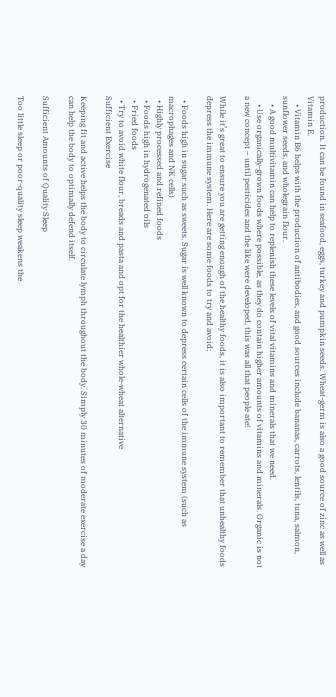production. It can be found in seafood, eggs, turkey and pumpkin seeds. Wheat-germ is also a good source of zinc as well as Vitamin E.
    • Vitamin B6 helps with the production of antibodies, and good sources include bananas, carrots, lentils, tuna, salmon, sunflower seeds, and wholegrain flour.
    • A good multivitamin can help to replenish these levels of vital vitamins and minerals that we need.
    • Use organically-grown foods where possible, as they do contain higher amounts of vitamins and minerals. Organic is not a new concept – until pesticides and the like were developed, this was all that people ate!

While it’s great to ensure you are getting enough of the healthy foods, it is also important to remember that unhealthy foods depress the immune system. Here are some foods to try and avoid:

  • Foods high in sugar such as sweets. Sugar is well known to depress certain cells of the immune system (such as macrophages and NK cells)
  • Highly processed and refined foods
  • Foods high in hydrogenated oils
  • Fried foods
  • Try to avoid white flour, breads and pasta and opt for the healthier whole-wheat alternative
Sufficient Exercise

Keeping fit and active helps the body to circulate lymph throughout the body. Simply 30 minutes of moderate exercise a day can help the body to optimally defend itself.

Sufficient Amounts of Quality Sleep

Too little sleep or poor-quality sleep weakens the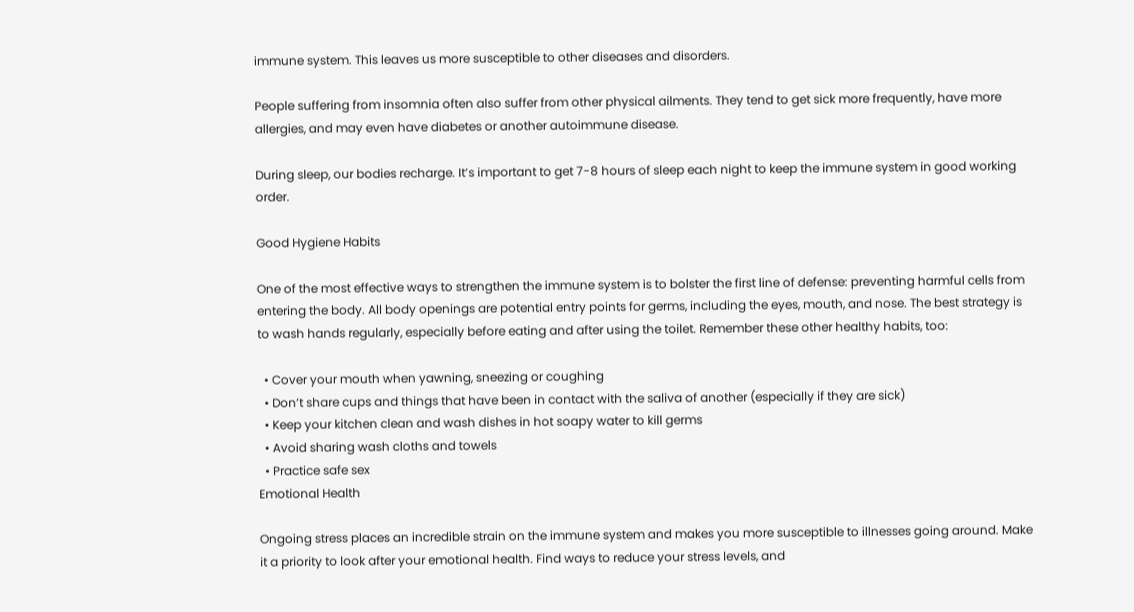immune system. This leaves us more susceptible to other diseases and disorders.

People suffering from insomnia often also suffer from other physical ailments. They tend to get sick more frequently, have more allergies, and may even have diabetes or another autoimmune disease.

During sleep, our bodies recharge. It’s important to get 7-8 hours of sleep each night to keep the immune system in good working order.

Good Hygiene Habits

One of the most effective ways to strengthen the immune system is to bolster the first line of defense: preventing harmful cells from entering the body. All body openings are potential entry points for germs, including the eyes, mouth, and nose. The best strategy is to wash hands regularly, especially before eating and after using the toilet. Remember these other healthy habits, too:

  • Cover your mouth when yawning, sneezing or coughing
  • Don’t share cups and things that have been in contact with the saliva of another (especially if they are sick)
  • Keep your kitchen clean and wash dishes in hot soapy water to kill germs
  • Avoid sharing wash cloths and towels
  • Practice safe sex
Emotional Health

Ongoing stress places an incredible strain on the immune system and makes you more susceptible to illnesses going around. Make it a priority to look after your emotional health. Find ways to reduce your stress levels, and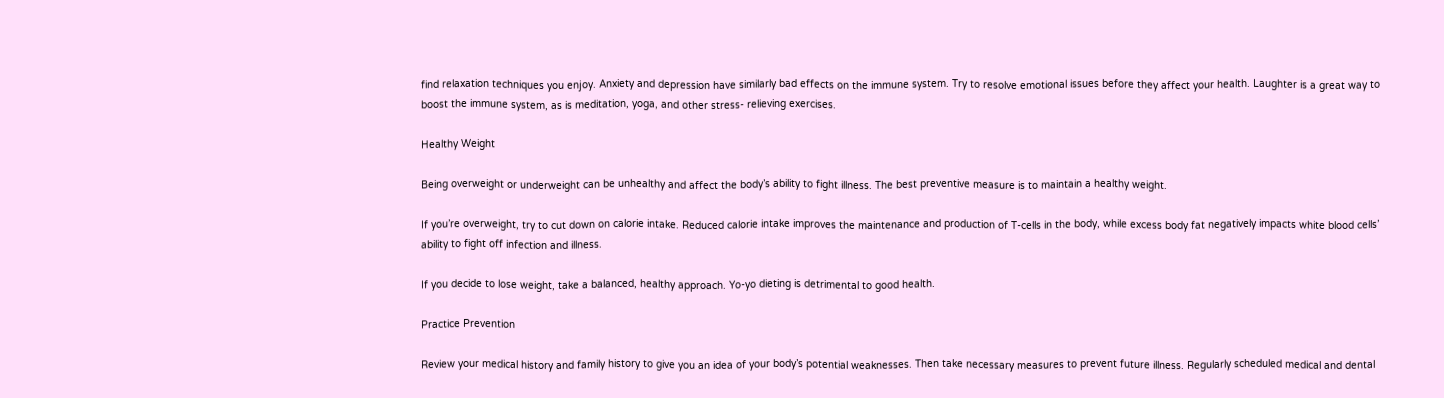find relaxation techniques you enjoy. Anxiety and depression have similarly bad effects on the immune system. Try to resolve emotional issues before they affect your health. Laughter is a great way to boost the immune system, as is meditation, yoga, and other stress- relieving exercises.

Healthy Weight

Being overweight or underweight can be unhealthy and affect the body’s ability to fight illness. The best preventive measure is to maintain a healthy weight.

If you’re overweight, try to cut down on calorie intake. Reduced calorie intake improves the maintenance and production of T-cells in the body, while excess body fat negatively impacts white blood cells’ ability to fight off infection and illness.

If you decide to lose weight, take a balanced, healthy approach. Yo-yo dieting is detrimental to good health.

Practice Prevention

Review your medical history and family history to give you an idea of your body’s potential weaknesses. Then take necessary measures to prevent future illness. Regularly scheduled medical and dental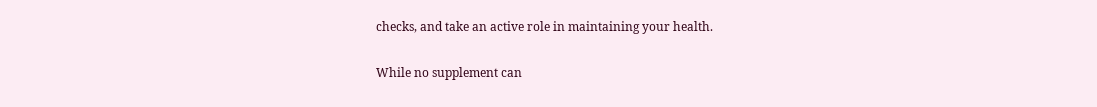checks, and take an active role in maintaining your health.

While no supplement can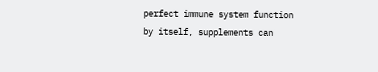perfect immune system function by itself, supplements can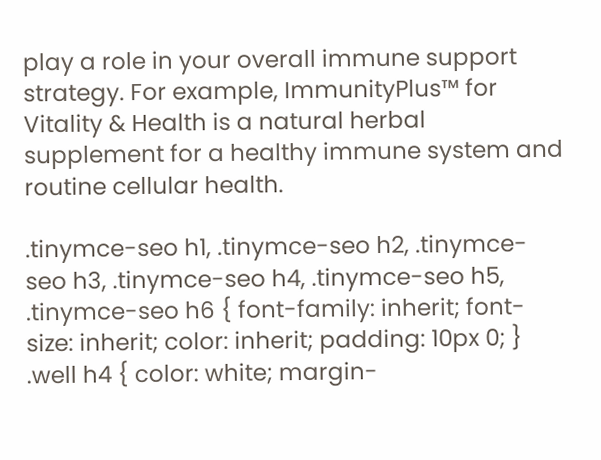play a role in your overall immune support strategy. For example, ImmunityPlus™ for Vitality & Health is a natural herbal supplement for a healthy immune system and routine cellular health.

.tinymce-seo h1, .tinymce-seo h2, .tinymce-seo h3, .tinymce-seo h4, .tinymce-seo h5, .tinymce-seo h6 { font-family: inherit; font-size: inherit; color: inherit; padding: 10px 0; } .well h4 { color: white; margin-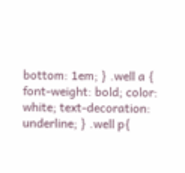bottom: 1em; } .well a { font-weight: bold; color: white; text-decoration: underline; } .well p{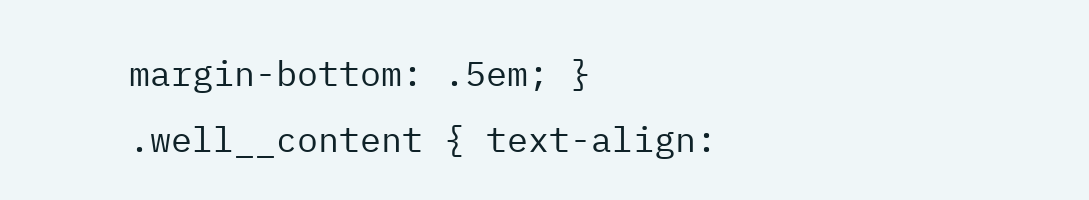margin-bottom: .5em; } .well__content { text-align: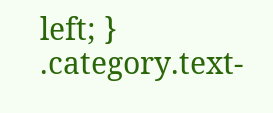left; } .category.text-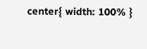center{ width: 100% }